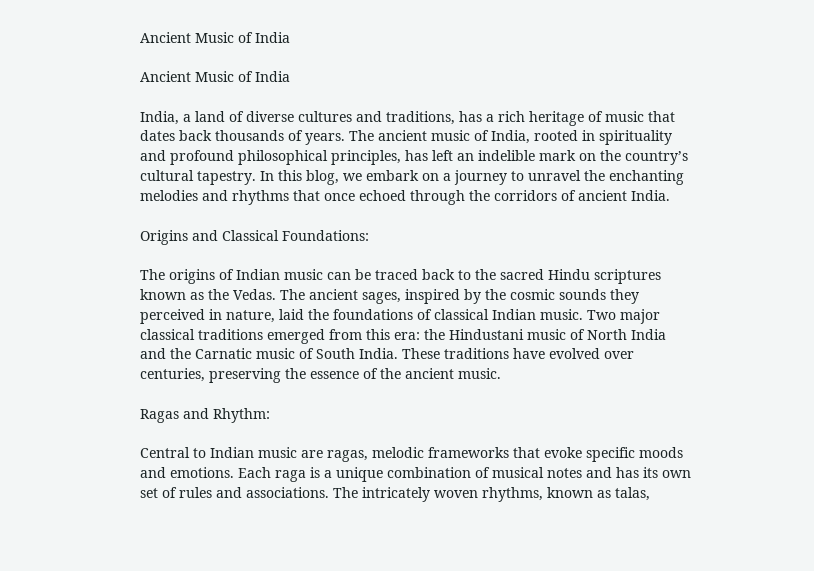Ancient Music of India

Ancient Music of India

India, a land of diverse cultures and traditions, has a rich heritage of music that dates back thousands of years. The ancient music of India, rooted in spirituality and profound philosophical principles, has left an indelible mark on the country’s cultural tapestry. In this blog, we embark on a journey to unravel the enchanting melodies and rhythms that once echoed through the corridors of ancient India.

Origins and Classical Foundations:

The origins of Indian music can be traced back to the sacred Hindu scriptures known as the Vedas. The ancient sages, inspired by the cosmic sounds they perceived in nature, laid the foundations of classical Indian music. Two major classical traditions emerged from this era: the Hindustani music of North India and the Carnatic music of South India. These traditions have evolved over centuries, preserving the essence of the ancient music.

Ragas and Rhythm:

Central to Indian music are ragas, melodic frameworks that evoke specific moods and emotions. Each raga is a unique combination of musical notes and has its own set of rules and associations. The intricately woven rhythms, known as talas,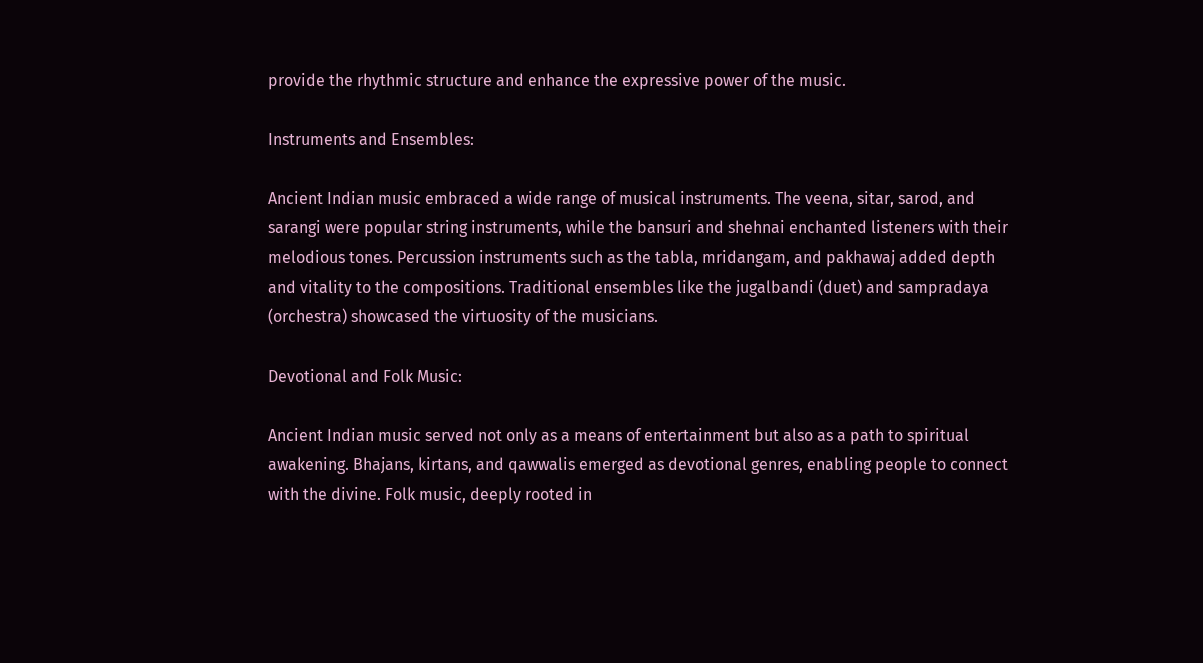provide the rhythmic structure and enhance the expressive power of the music.

Instruments and Ensembles:

Ancient Indian music embraced a wide range of musical instruments. The veena, sitar, sarod, and sarangi were popular string instruments, while the bansuri and shehnai enchanted listeners with their melodious tones. Percussion instruments such as the tabla, mridangam, and pakhawaj added depth and vitality to the compositions. Traditional ensembles like the jugalbandi (duet) and sampradaya (orchestra) showcased the virtuosity of the musicians.

Devotional and Folk Music:

Ancient Indian music served not only as a means of entertainment but also as a path to spiritual awakening. Bhajans, kirtans, and qawwalis emerged as devotional genres, enabling people to connect with the divine. Folk music, deeply rooted in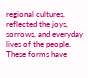regional cultures, reflected the joys, sorrows, and everyday lives of the people. These forms have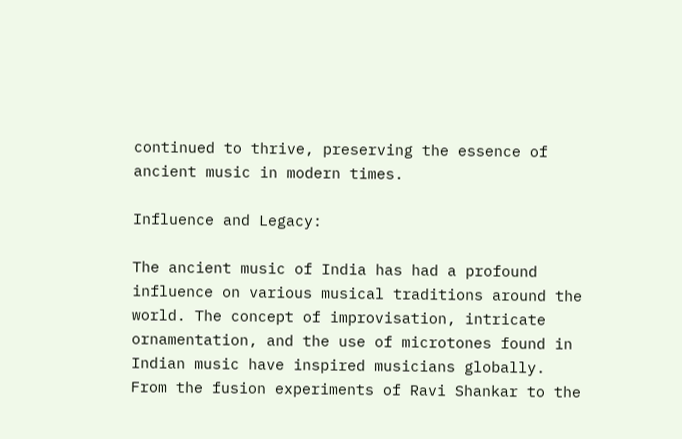continued to thrive, preserving the essence of ancient music in modern times.

Influence and Legacy:

The ancient music of India has had a profound influence on various musical traditions around the world. The concept of improvisation, intricate ornamentation, and the use of microtones found in Indian music have inspired musicians globally. From the fusion experiments of Ravi Shankar to the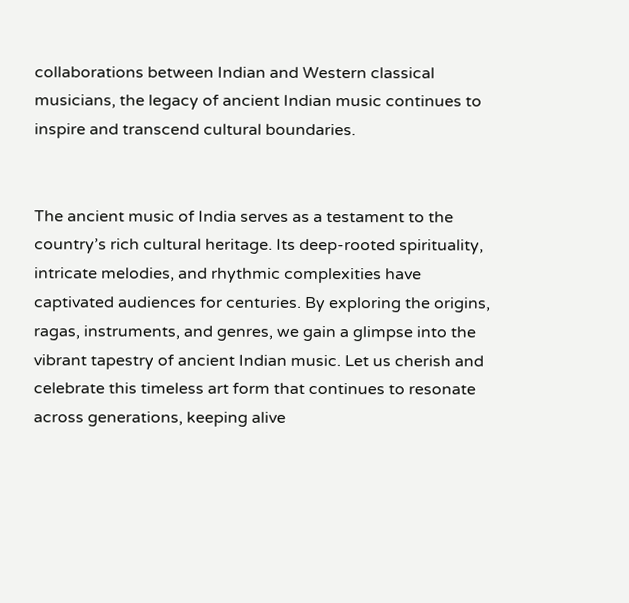collaborations between Indian and Western classical musicians, the legacy of ancient Indian music continues to inspire and transcend cultural boundaries.


The ancient music of India serves as a testament to the country’s rich cultural heritage. Its deep-rooted spirituality, intricate melodies, and rhythmic complexities have captivated audiences for centuries. By exploring the origins, ragas, instruments, and genres, we gain a glimpse into the vibrant tapestry of ancient Indian music. Let us cherish and celebrate this timeless art form that continues to resonate across generations, keeping alive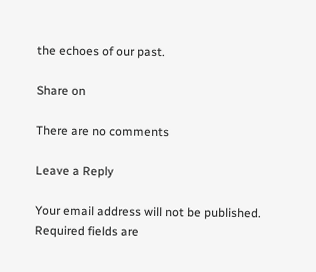the echoes of our past.

Share on

There are no comments

Leave a Reply

Your email address will not be published. Required fields are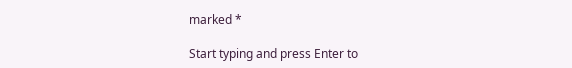marked *

Start typing and press Enter to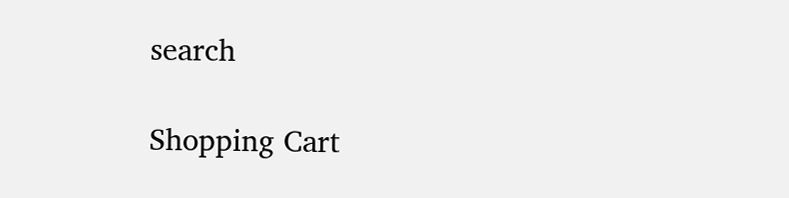search

Shopping Cart